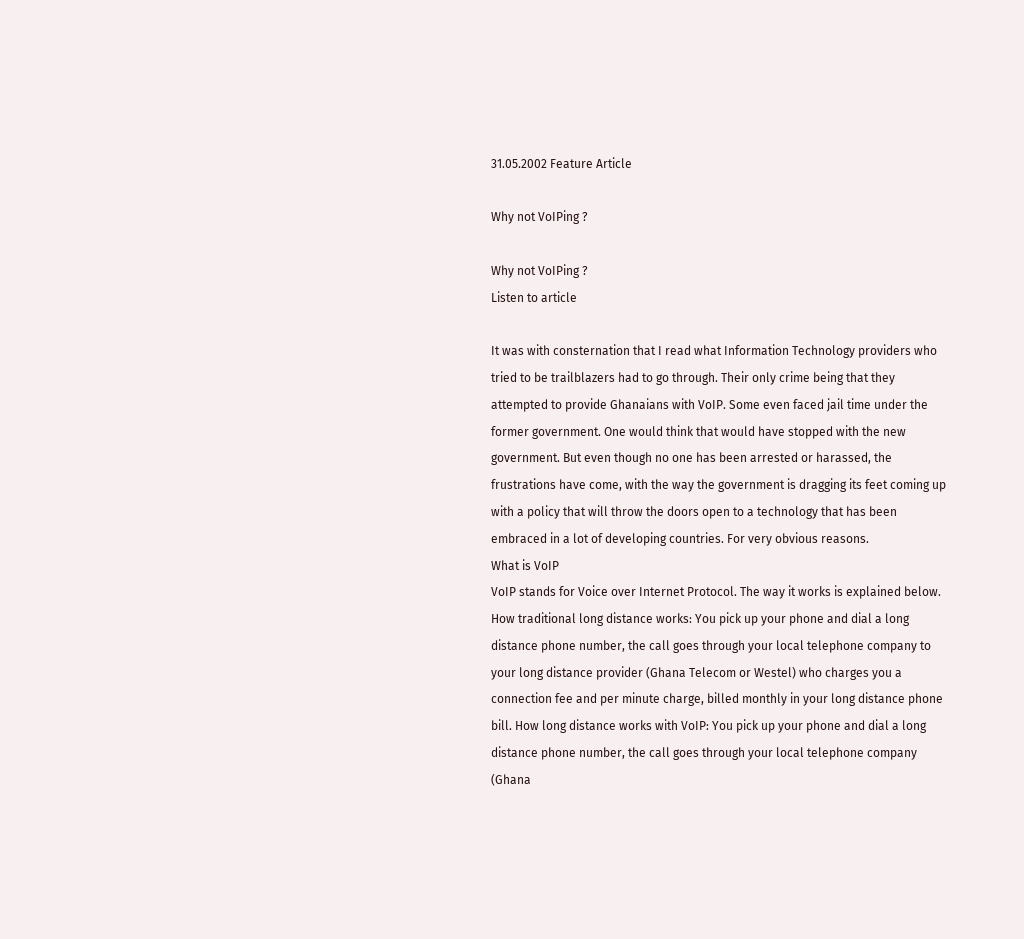31.05.2002 Feature Article

Why not VoIPing ?

Why not VoIPing ?
Listen to article

It was with consternation that I read what Information Technology providers who tried to be trailblazers had to go through. Their only crime being that they attempted to provide Ghanaians with VoIP. Some even faced jail time under the former government. One would think that would have stopped with the new government. But even though no one has been arrested or harassed, the frustrations have come, with the way the government is dragging its feet coming up with a policy that will throw the doors open to a technology that has been embraced in a lot of developing countries. For very obvious reasons.
What is VoIP
VoIP stands for Voice over Internet Protocol. The way it works is explained below. How traditional long distance works: You pick up your phone and dial a long distance phone number, the call goes through your local telephone company to your long distance provider (Ghana Telecom or Westel) who charges you a connection fee and per minute charge, billed monthly in your long distance phone bill. How long distance works with VoIP: You pick up your phone and dial a long distance phone number, the call goes through your local telephone company (Ghana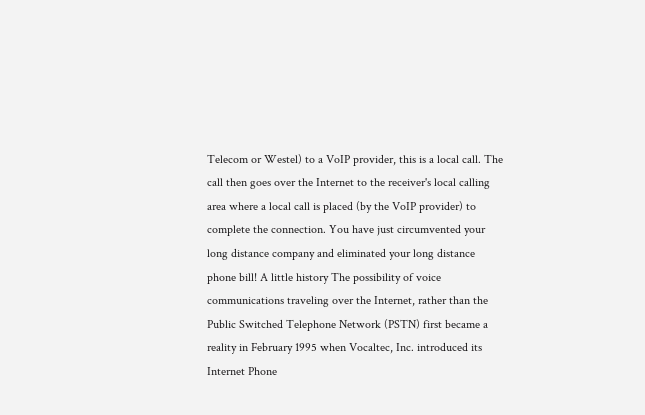Telecom or Westel) to a VoIP provider, this is a local call. The call then goes over the Internet to the receiver's local calling area where a local call is placed (by the VoIP provider) to complete the connection. You have just circumvented your long distance company and eliminated your long distance phone bill! A little history The possibility of voice communications traveling over the Internet, rather than the Public Switched Telephone Network (PSTN) first became a reality in February 1995 when Vocaltec, Inc. introduced its Internet Phone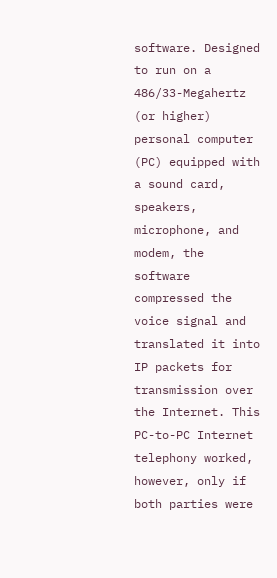software. Designed to run on a 486/33-Megahertz (or higher) personal computer (PC) equipped with a sound card, speakers, microphone, and modem, the software compressed the voice signal and translated it into IP packets for transmission over the Internet. This PC-to-PC Internet telephony worked, however, only if both parties were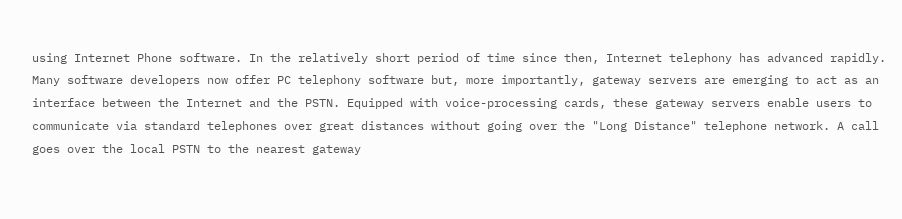using Internet Phone software. In the relatively short period of time since then, Internet telephony has advanced rapidly. Many software developers now offer PC telephony software but, more importantly, gateway servers are emerging to act as an interface between the Internet and the PSTN. Equipped with voice-processing cards, these gateway servers enable users to communicate via standard telephones over great distances without going over the "Long Distance" telephone network. A call goes over the local PSTN to the nearest gateway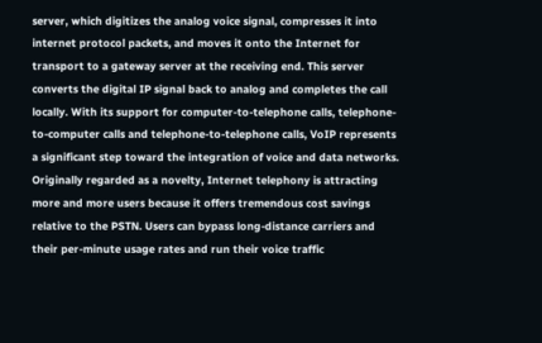server, which digitizes the analog voice signal, compresses it into internet protocol packets, and moves it onto the Internet for transport to a gateway server at the receiving end. This server converts the digital IP signal back to analog and completes the call locally. With its support for computer-to-telephone calls, telephone-to-computer calls and telephone-to-telephone calls, VoIP represents a significant step toward the integration of voice and data networks. Originally regarded as a novelty, Internet telephony is attracting more and more users because it offers tremendous cost savings relative to the PSTN. Users can bypass long-distance carriers and their per-minute usage rates and run their voice traffic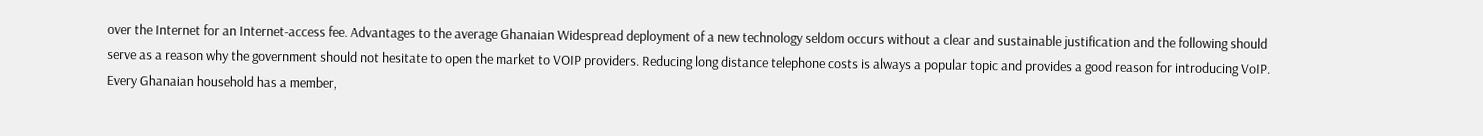over the Internet for an Internet-access fee. Advantages to the average Ghanaian Widespread deployment of a new technology seldom occurs without a clear and sustainable justification and the following should serve as a reason why the government should not hesitate to open the market to VOIP providers. Reducing long distance telephone costs is always a popular topic and provides a good reason for introducing VoIP. Every Ghanaian household has a member,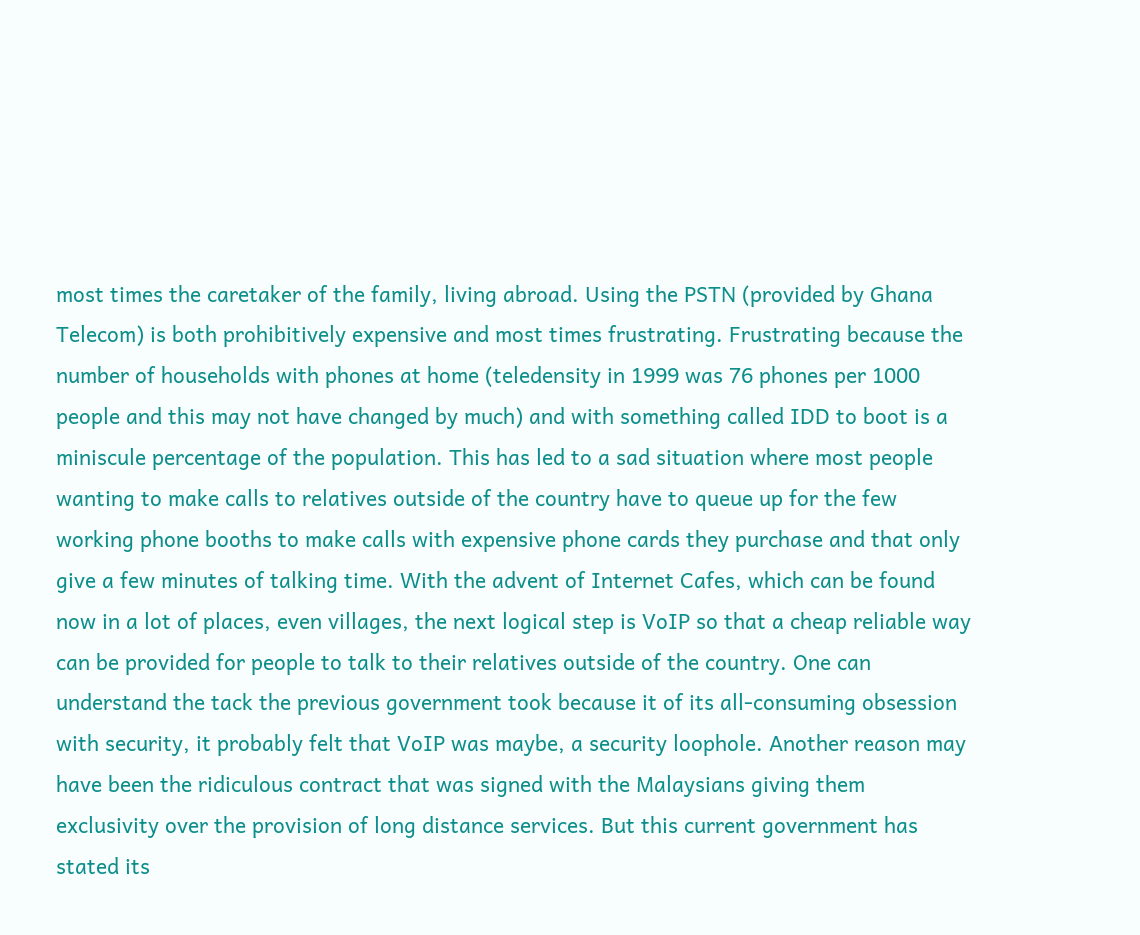most times the caretaker of the family, living abroad. Using the PSTN (provided by Ghana Telecom) is both prohibitively expensive and most times frustrating. Frustrating because the number of households with phones at home (teledensity in 1999 was 76 phones per 1000 people and this may not have changed by much) and with something called IDD to boot is a miniscule percentage of the population. This has led to a sad situation where most people wanting to make calls to relatives outside of the country have to queue up for the few working phone booths to make calls with expensive phone cards they purchase and that only give a few minutes of talking time. With the advent of Internet Cafes, which can be found now in a lot of places, even villages, the next logical step is VoIP so that a cheap reliable way can be provided for people to talk to their relatives outside of the country. One can understand the tack the previous government took because it of its all-consuming obsession with security, it probably felt that VoIP was maybe, a security loophole. Another reason may have been the ridiculous contract that was signed with the Malaysians giving them exclusivity over the provision of long distance services. But this current government has stated its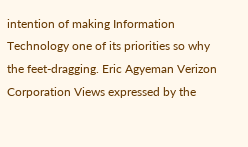intention of making Information Technology one of its priorities so why the feet-dragging. Eric Agyeman Verizon Corporation Views expressed by the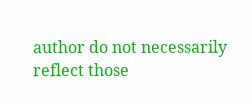author do not necessarily reflect those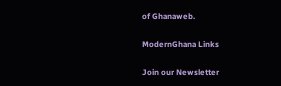of Ghanaweb.

ModernGhana Links

Join our Newsletter